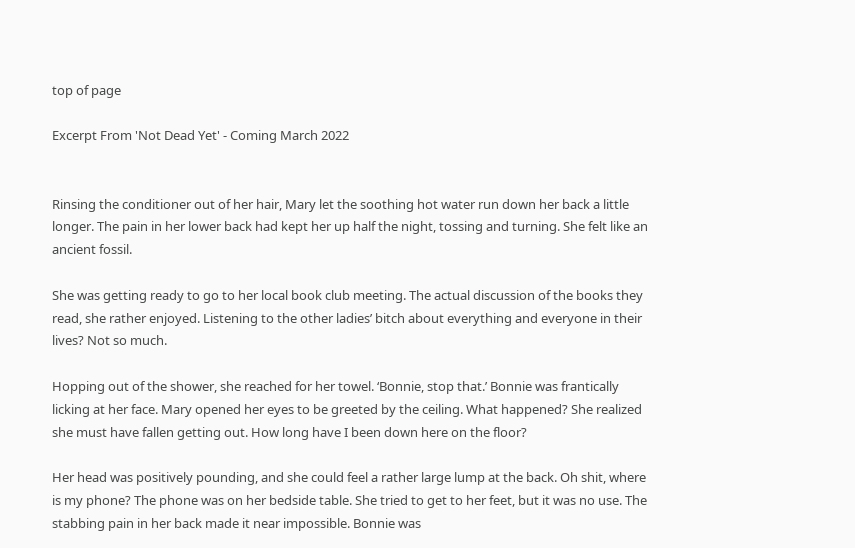top of page

Excerpt From 'Not Dead Yet' - Coming March 2022


Rinsing the conditioner out of her hair, Mary let the soothing hot water run down her back a little longer. The pain in her lower back had kept her up half the night, tossing and turning. She felt like an ancient fossil.

She was getting ready to go to her local book club meeting. The actual discussion of the books they read, she rather enjoyed. Listening to the other ladies’ bitch about everything and everyone in their lives? Not so much.

Hopping out of the shower, she reached for her towel. ‘Bonnie, stop that.’ Bonnie was frantically licking at her face. Mary opened her eyes to be greeted by the ceiling. What happened? She realized she must have fallen getting out. How long have I been down here on the floor?

Her head was positively pounding, and she could feel a rather large lump at the back. Oh shit, where is my phone? The phone was on her bedside table. She tried to get to her feet, but it was no use. The stabbing pain in her back made it near impossible. Bonnie was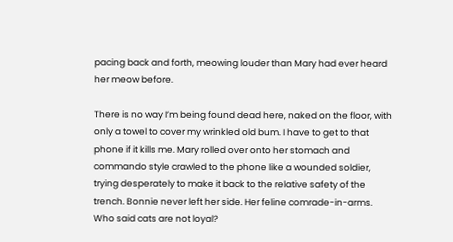pacing back and forth, meowing louder than Mary had ever heard her meow before.

There is no way I’m being found dead here, naked on the floor, with only a towel to cover my wrinkled old bum. I have to get to that phone if it kills me. Mary rolled over onto her stomach and commando style crawled to the phone like a wounded soldier, trying desperately to make it back to the relative safety of the trench. Bonnie never left her side. Her feline comrade-in-arms. Who said cats are not loyal?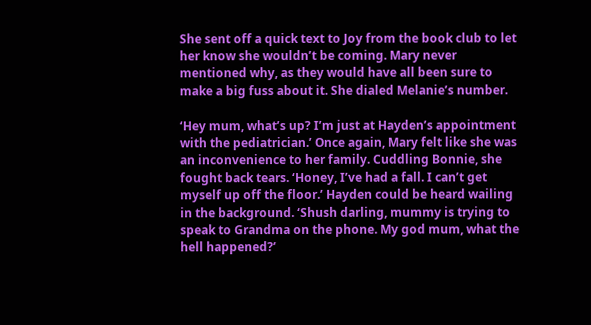She sent off a quick text to Joy from the book club to let her know she wouldn’t be coming. Mary never mentioned why, as they would have all been sure to make a big fuss about it. She dialed Melanie’s number.

‘Hey mum, what’s up? I’m just at Hayden’s appointment with the pediatrician.’ Once again, Mary felt like she was an inconvenience to her family. Cuddling Bonnie, she fought back tears. ‘Honey, I’ve had a fall. I can’t get myself up off the floor.’ Hayden could be heard wailing in the background. ‘Shush darling, mummy is trying to speak to Grandma on the phone. My god mum, what the hell happened?’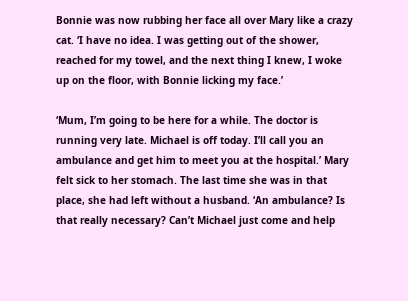Bonnie was now rubbing her face all over Mary like a crazy cat. ‘I have no idea. I was getting out of the shower, reached for my towel, and the next thing I knew, I woke up on the floor, with Bonnie licking my face.’

‘Mum, I’m going to be here for a while. The doctor is running very late. Michael is off today. I’ll call you an ambulance and get him to meet you at the hospital.’ Mary felt sick to her stomach. The last time she was in that place, she had left without a husband. ‘An ambulance? Is that really necessary? Can’t Michael just come and help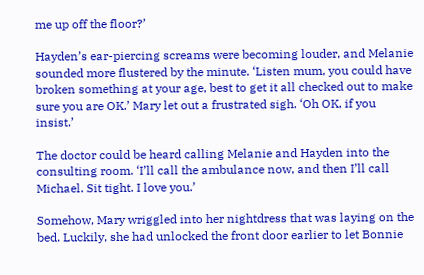me up off the floor?’

Hayden’s ear-piercing screams were becoming louder, and Melanie sounded more flustered by the minute. ‘Listen mum, you could have broken something at your age, best to get it all checked out to make sure you are OK.’ Mary let out a frustrated sigh. ‘Oh OK, if you insist.’

The doctor could be heard calling Melanie and Hayden into the consulting room. ‘I’ll call the ambulance now, and then I’ll call Michael. Sit tight. I love you.’

Somehow, Mary wriggled into her nightdress that was laying on the bed. Luckily, she had unlocked the front door earlier to let Bonnie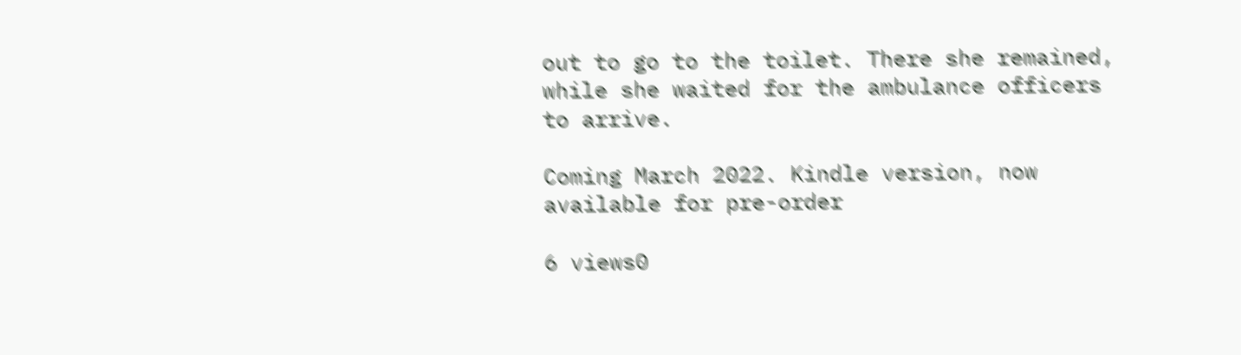out to go to the toilet. There she remained, while she waited for the ambulance officers to arrive.

Coming March 2022. Kindle version, now available for pre-order

6 views0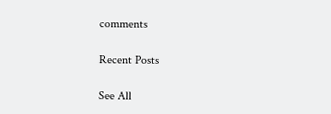comments

Recent Posts

See All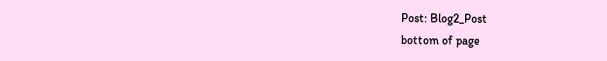Post: Blog2_Post
bottom of page